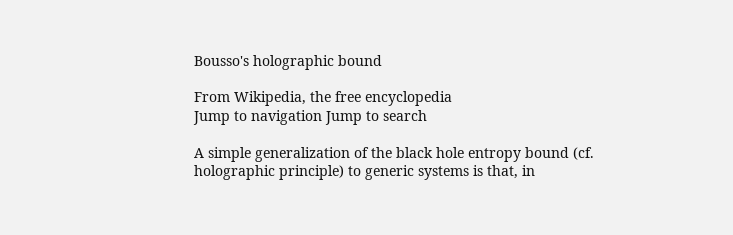Bousso's holographic bound

From Wikipedia, the free encyclopedia
Jump to navigation Jump to search

A simple generalization of the black hole entropy bound (cf. holographic principle) to generic systems is that, in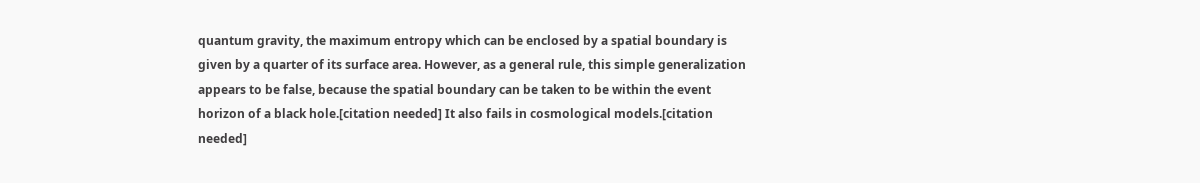quantum gravity, the maximum entropy which can be enclosed by a spatial boundary is given by a quarter of its surface area. However, as a general rule, this simple generalization appears to be false, because the spatial boundary can be taken to be within the event horizon of a black hole.[citation needed] It also fails in cosmological models.[citation needed]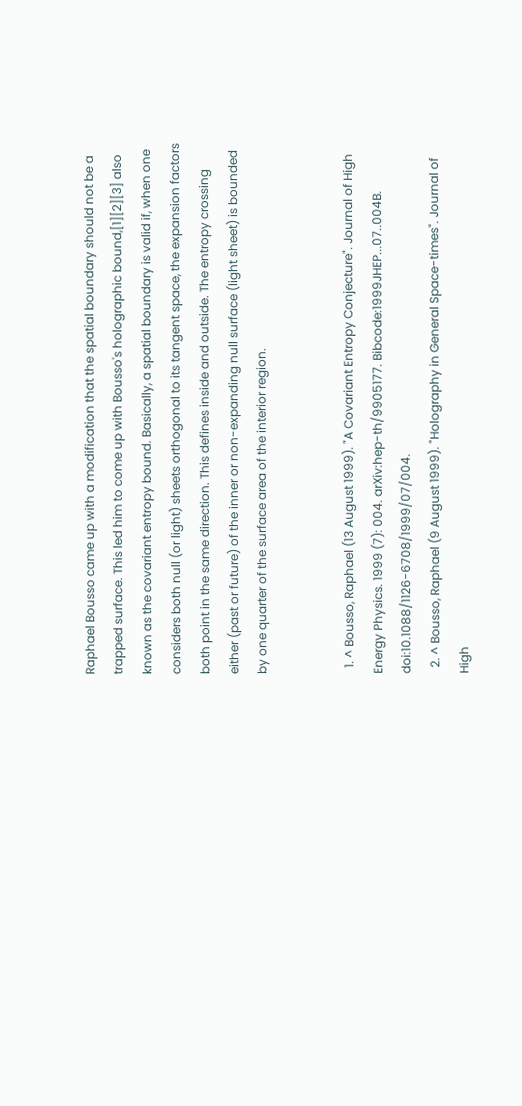Raphael Bousso came up with a modification that the spatial boundary should not be a trapped surface. This led him to come up with Bousso's holographic bound,[1][2][3] also known as the covariant entropy bound. Basically, a spatial boundary is valid if, when one considers both null (or light) sheets orthogonal to its tangent space, the expansion factors both point in the same direction. This defines inside and outside. The entropy crossing either (past or future) of the inner or non-expanding null surface (light sheet) is bounded by one quarter of the surface area of the interior region.


  1. ^ Bousso, Raphael (13 August 1999). "A Covariant Entropy Conjecture". Journal of High Energy Physics. 1999 (7): 004. arXiv:hep-th/9905177. Bibcode:1999JHEP...07..004B. doi:10.1088/1126-6708/1999/07/004.
  2. ^ Bousso, Raphael (9 August 1999). "Holography in General Space-times". Journal of High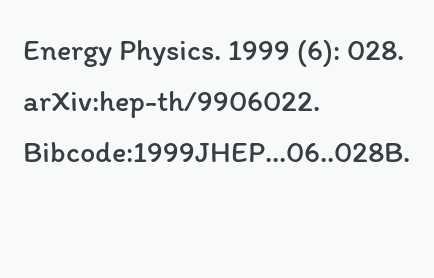Energy Physics. 1999 (6): 028. arXiv:hep-th/9906022. Bibcode:1999JHEP...06..028B.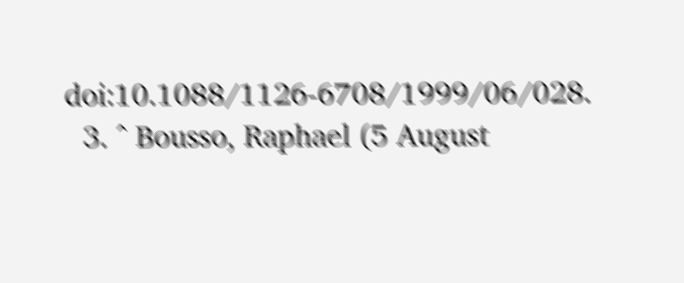doi:10.1088/1126-6708/1999/06/028.
  3. ^ Bousso, Raphael (5 August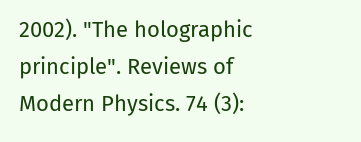2002). "The holographic principle". Reviews of Modern Physics. 74 (3):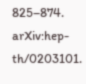825–874. arXiv:hep-th/0203101.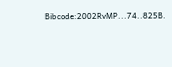Bibcode:2002RvMP...74..825B.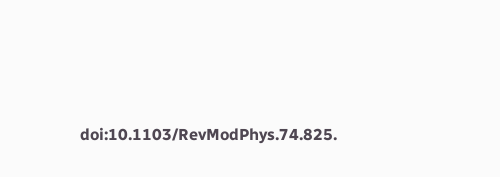doi:10.1103/RevModPhys.74.825.